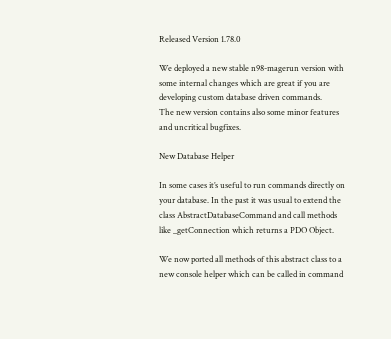Released Version 1.78.0

We deployed a new stable n98-magerun version with some internal changes which are great if you are developing custom database driven commands.
The new version contains also some minor features and uncritical bugfixes.

New Database Helper

In some cases it’s useful to run commands directly on your database. In the past it was usual to extend the class AbstractDatabaseCommand and call methods like _getConnection which returns a PDO Object.

We now ported all methods of this abstract class to a new console helper which can be called in command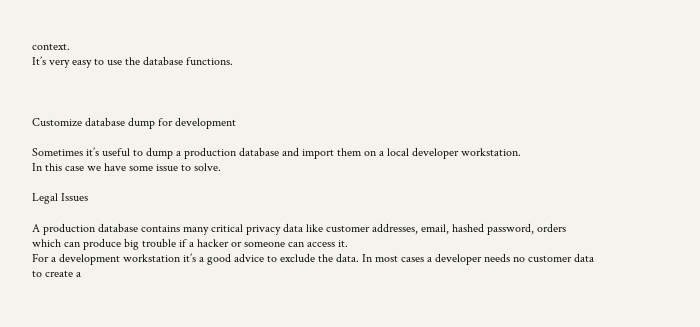context.
It’s very easy to use the database functions.



Customize database dump for development

Sometimes it’s useful to dump a production database and import them on a local developer workstation.
In this case we have some issue to solve.

Legal Issues

A production database contains many critical privacy data like customer addresses, email, hashed password, orders
which can produce big trouble if a hacker or someone can access it.
For a development workstation it’s a good advice to exclude the data. In most cases a developer needs no customer data
to create a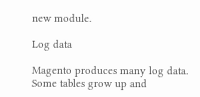new module.

Log data

Magento produces many log data. Some tables grow up and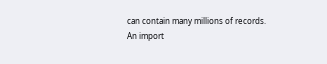can contain many millions of records.
An import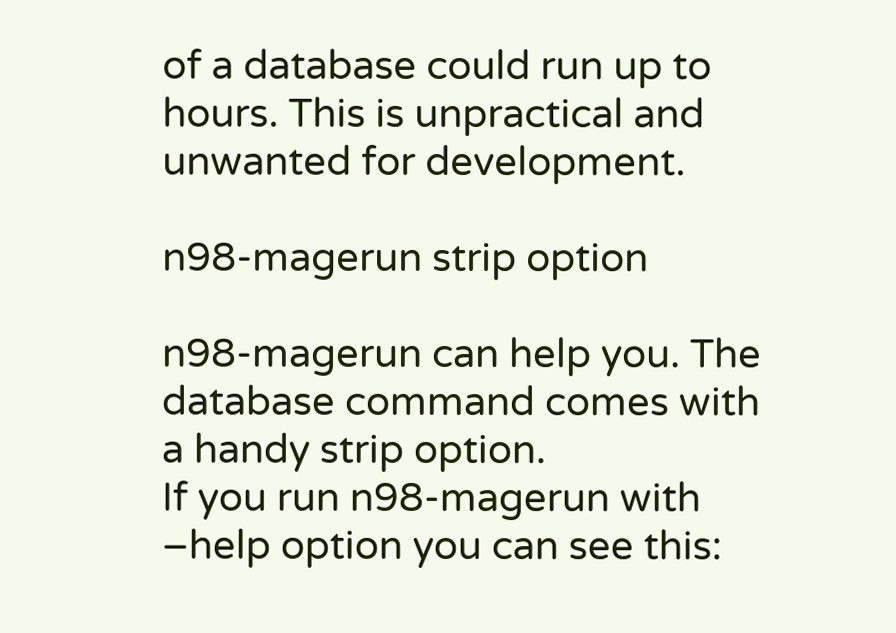of a database could run up to hours. This is unpractical and unwanted for development.

n98-magerun strip option

n98-magerun can help you. The database command comes with a handy strip option.
If you run n98-magerun with –help option you can see this: